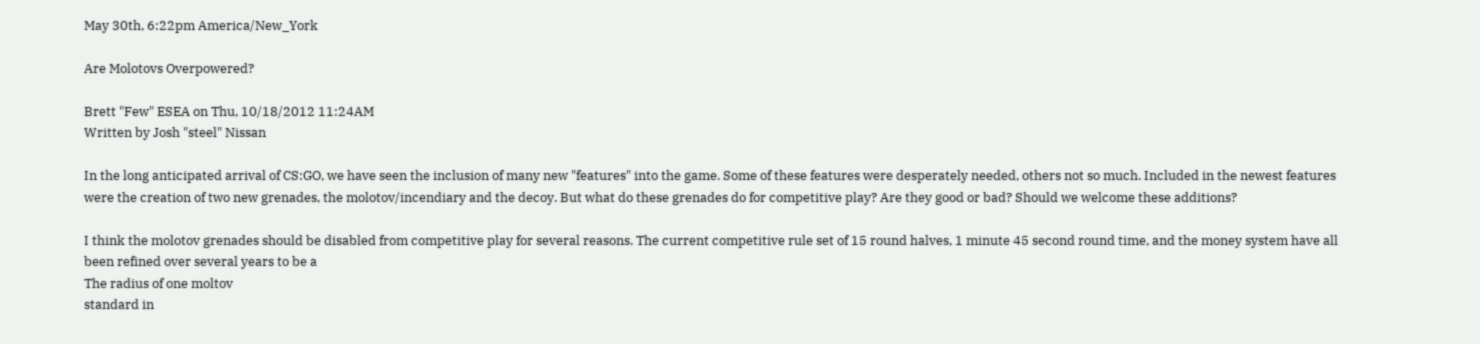May 30th, 6:22pm America/New_York

Are Molotovs Overpowered?

Brett "Few" ESEA on Thu, 10/18/2012 11:24AM
Written by Josh "steel" Nissan

In the long anticipated arrival of CS:GO, we have seen the inclusion of many new "features" into the game. Some of these features were desperately needed, others not so much. Included in the newest features were the creation of two new grenades, the molotov/incendiary and the decoy. But what do these grenades do for competitive play? Are they good or bad? Should we welcome these additions?

I think the molotov grenades should be disabled from competitive play for several reasons. The current competitive rule set of 15 round halves, 1 minute 45 second round time, and the money system have all been refined over several years to be a
The radius of one moltov
standard in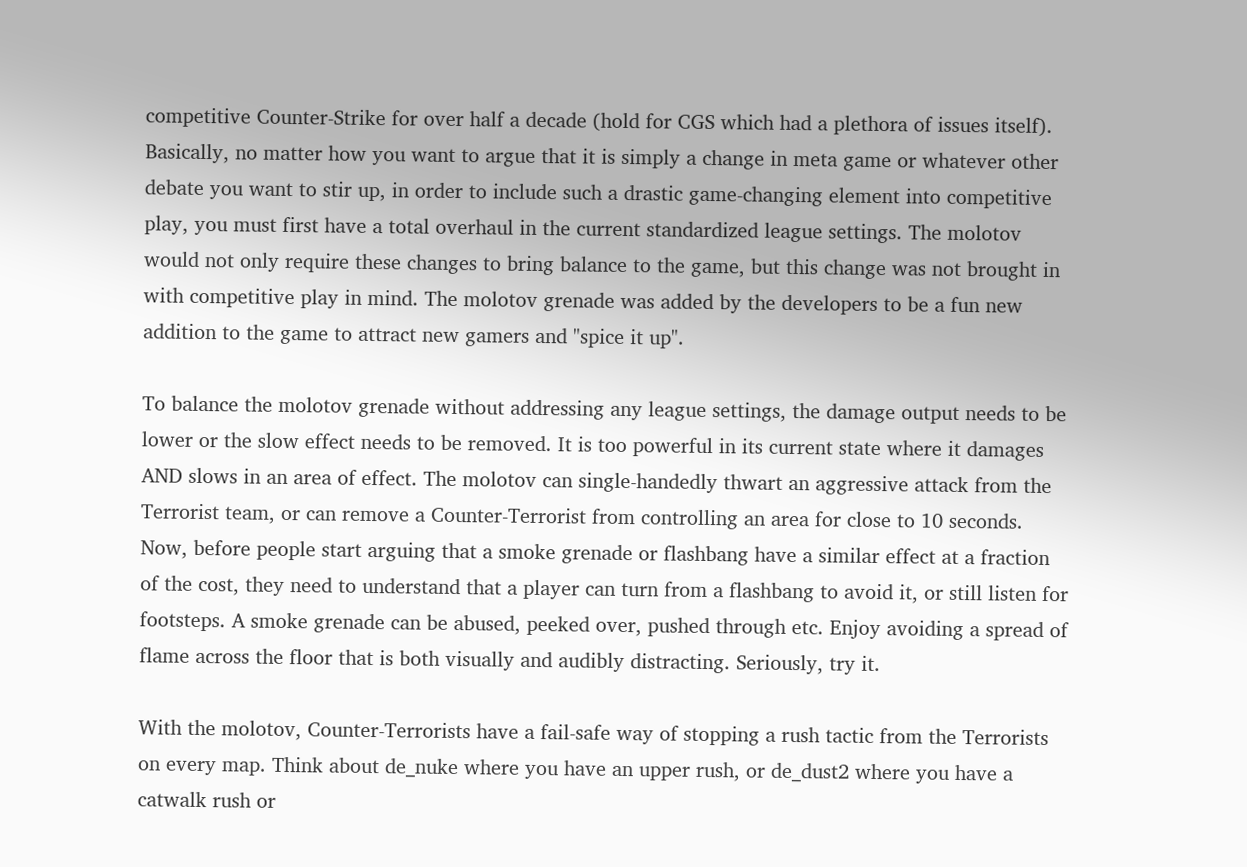competitive Counter-Strike for over half a decade (hold for CGS which had a plethora of issues itself). Basically, no matter how you want to argue that it is simply a change in meta game or whatever other debate you want to stir up, in order to include such a drastic game-changing element into competitive play, you must first have a total overhaul in the current standardized league settings. The molotov would not only require these changes to bring balance to the game, but this change was not brought in with competitive play in mind. The molotov grenade was added by the developers to be a fun new addition to the game to attract new gamers and "spice it up".

To balance the molotov grenade without addressing any league settings, the damage output needs to be lower or the slow effect needs to be removed. It is too powerful in its current state where it damages AND slows in an area of effect. The molotov can single-handedly thwart an aggressive attack from the Terrorist team, or can remove a Counter-Terrorist from controlling an area for close to 10 seconds. Now, before people start arguing that a smoke grenade or flashbang have a similar effect at a fraction of the cost, they need to understand that a player can turn from a flashbang to avoid it, or still listen for footsteps. A smoke grenade can be abused, peeked over, pushed through etc. Enjoy avoiding a spread of flame across the floor that is both visually and audibly distracting. Seriously, try it.

With the molotov, Counter-Terrorists have a fail-safe way of stopping a rush tactic from the Terrorists on every map. Think about de_nuke where you have an upper rush, or de_dust2 where you have a catwalk rush or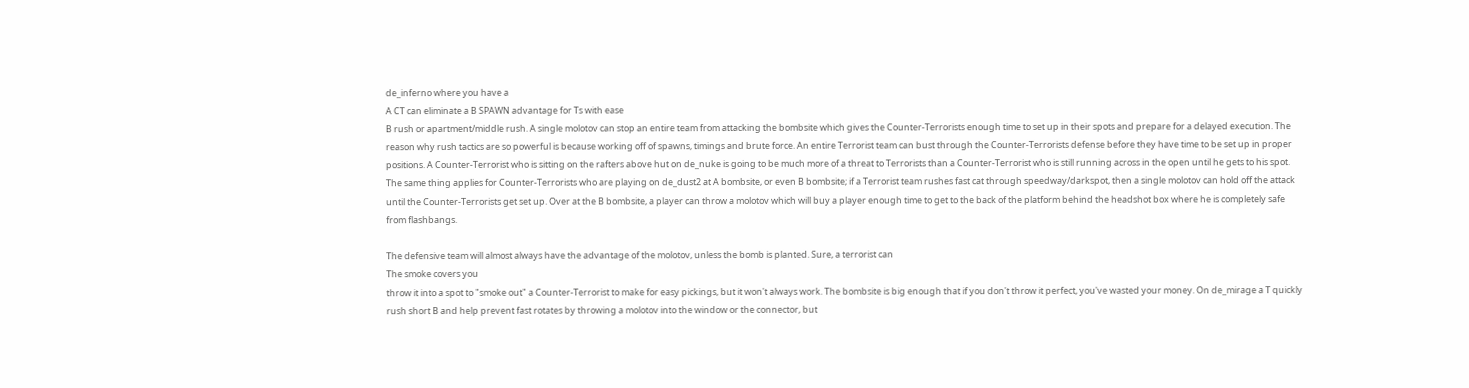de_inferno where you have a
A CT can eliminate a B SPAWN advantage for Ts with ease
B rush or apartment/middle rush. A single molotov can stop an entire team from attacking the bombsite which gives the Counter-Terrorists enough time to set up in their spots and prepare for a delayed execution. The reason why rush tactics are so powerful is because working off of spawns, timings and brute force. An entire Terrorist team can bust through the Counter-Terrorists defense before they have time to be set up in proper positions. A Counter-Terrorist who is sitting on the rafters above hut on de_nuke is going to be much more of a threat to Terrorists than a Counter-Terrorist who is still running across in the open until he gets to his spot. The same thing applies for Counter-Terrorists who are playing on de_dust2 at A bombsite, or even B bombsite; if a Terrorist team rushes fast cat through speedway/darkspot, then a single molotov can hold off the attack until the Counter-Terrorists get set up. Over at the B bombsite, a player can throw a molotov which will buy a player enough time to get to the back of the platform behind the headshot box where he is completely safe from flashbangs.

The defensive team will almost always have the advantage of the molotov, unless the bomb is planted. Sure, a terrorist can
The smoke covers you
throw it into a spot to "smoke out" a Counter-Terrorist to make for easy pickings, but it won't always work. The bombsite is big enough that if you don't throw it perfect, you've wasted your money. On de_mirage a T quickly rush short B and help prevent fast rotates by throwing a molotov into the window or the connector, but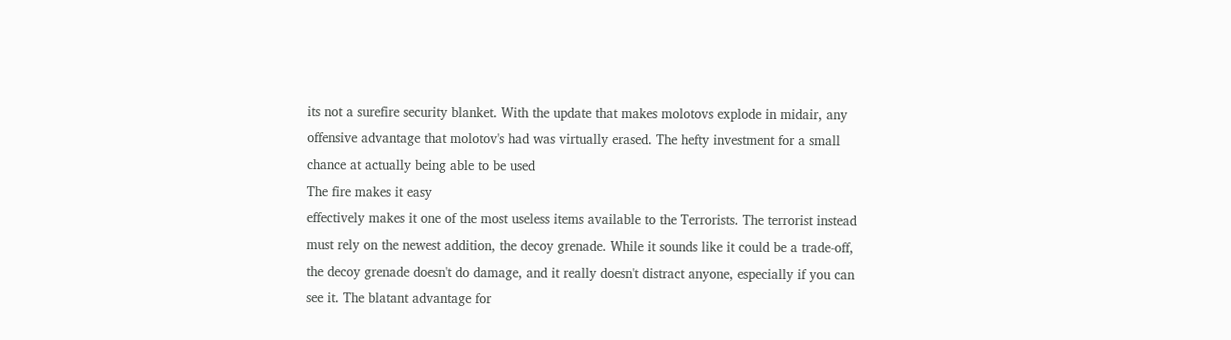its not a surefire security blanket. With the update that makes molotovs explode in midair, any offensive advantage that molotov's had was virtually erased. The hefty investment for a small chance at actually being able to be used
The fire makes it easy
effectively makes it one of the most useless items available to the Terrorists. The terrorist instead must rely on the newest addition, the decoy grenade. While it sounds like it could be a trade-off, the decoy grenade doesn't do damage, and it really doesn't distract anyone, especially if you can see it. The blatant advantage for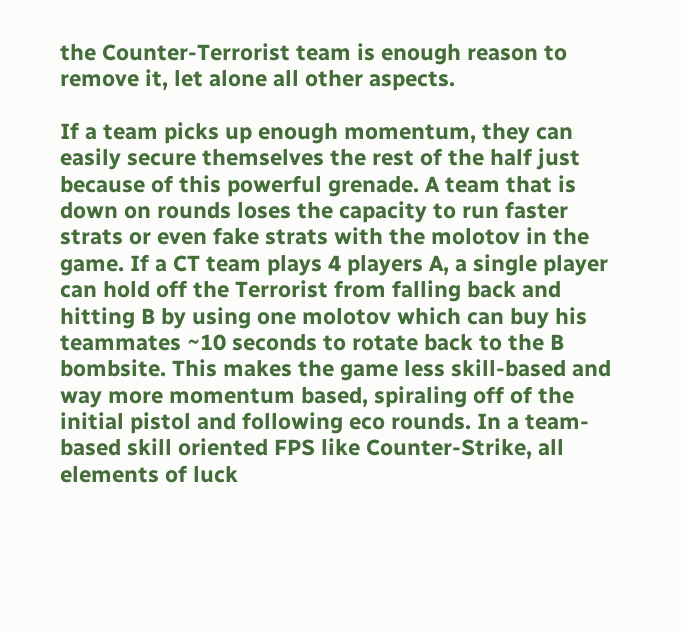the Counter-Terrorist team is enough reason to remove it, let alone all other aspects.

If a team picks up enough momentum, they can easily secure themselves the rest of the half just because of this powerful grenade. A team that is down on rounds loses the capacity to run faster strats or even fake strats with the molotov in the game. If a CT team plays 4 players A, a single player can hold off the Terrorist from falling back and hitting B by using one molotov which can buy his teammates ~10 seconds to rotate back to the B bombsite. This makes the game less skill-based and way more momentum based, spiraling off of the initial pistol and following eco rounds. In a team-based skill oriented FPS like Counter-Strike, all elements of luck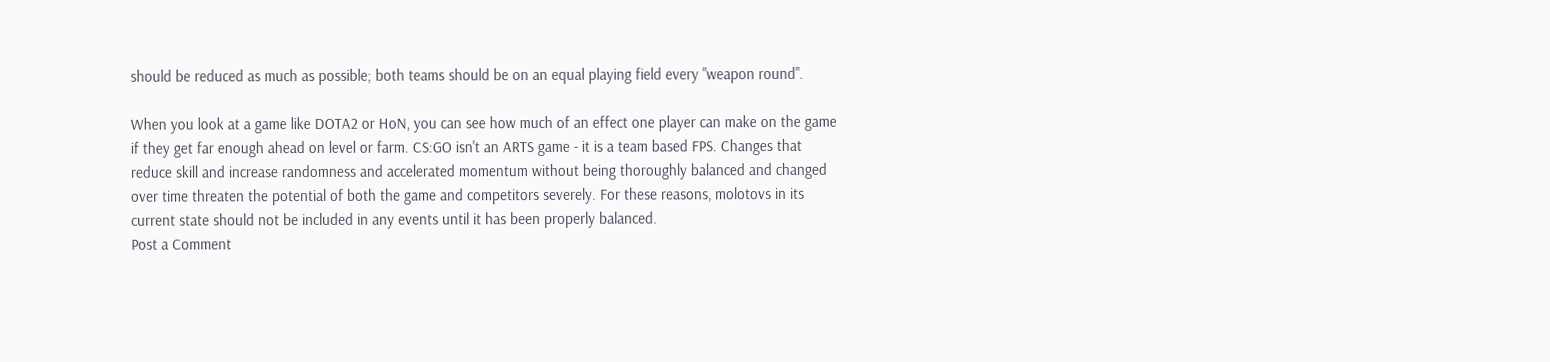should be reduced as much as possible; both teams should be on an equal playing field every "weapon round".

When you look at a game like DOTA2 or HoN, you can see how much of an effect one player can make on the game if they get far enough ahead on level or farm. CS:GO isn't an ARTS game - it is a team based FPS. Changes that reduce skill and increase randomness and accelerated momentum without being thoroughly balanced and changed over time threaten the potential of both the game and competitors severely. For these reasons, molotovs in its current state should not be included in any events until it has been properly balanced.
Post a Comment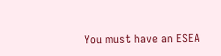You must have an ESEA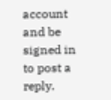account and be signed in to post a reply.